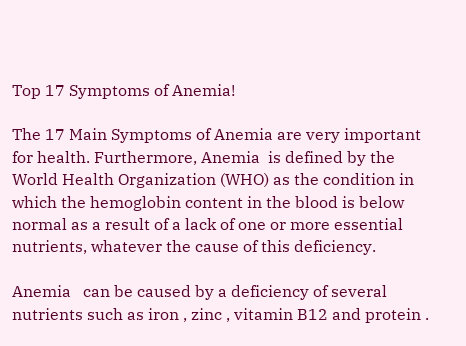Top 17 Symptoms of Anemia!

The 17 Main Symptoms of Anemia are very important for health. Furthermore, Anemia  is defined by the World Health Organization (WHO) as the condition in which the hemoglobin content in the blood is below normal as a result of a lack of one or more essential nutrients, whatever the cause of this deficiency.

Anemia   can be caused by a deficiency of several nutrients such as iron , zinc , vitamin B12 and protein .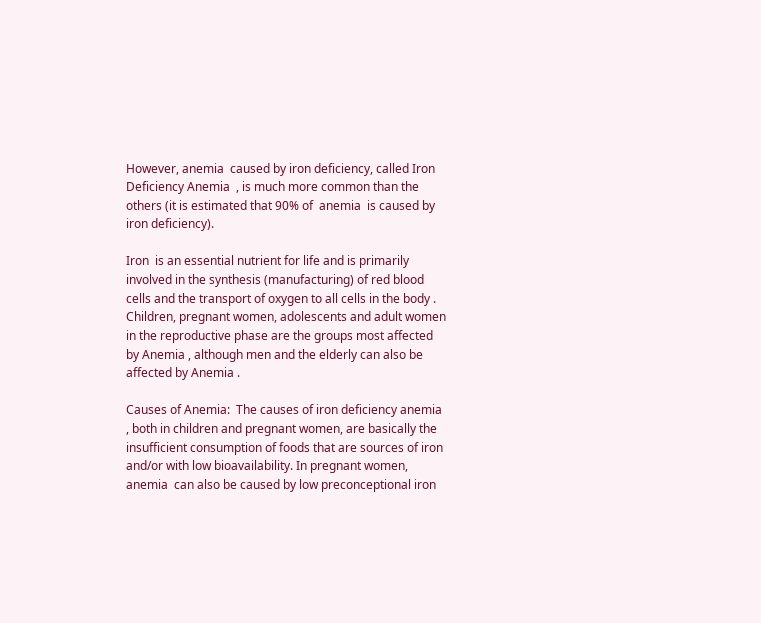However, anemia  caused by iron deficiency, called Iron Deficiency Anemia  , is much more common than the others (it is estimated that 90% of  anemia  is caused by iron deficiency).

Iron  is an essential nutrient for life and is primarily involved in the synthesis (manufacturing) of red blood cells and the transport of oxygen to all cells in the body . Children, pregnant women, adolescents and adult women  in the reproductive phase are the groups most affected by Anemia , although men and the elderly can also be affected by Anemia .

Causes of Anemia:  The causes of iron deficiency anemia  , both in children and pregnant women, are basically the insufficient consumption of foods that are sources of iron  and/or with low bioavailability. In pregnant women, anemia  can also be caused by low preconceptional iron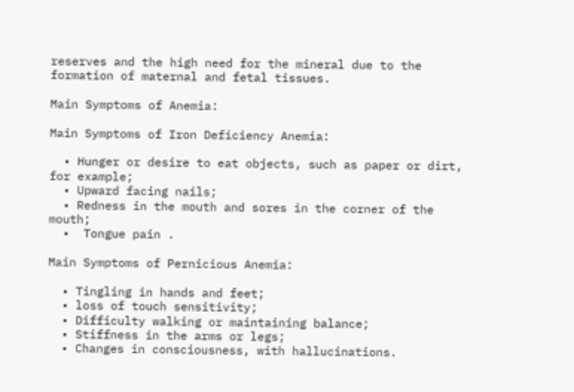reserves and the high need for the mineral due to the formation of maternal and fetal tissues.

Main Symptoms of Anemia:

Main Symptoms of Iron Deficiency Anemia:

  • Hunger or desire to eat objects, such as paper or dirt, for example;
  • Upward facing nails;
  • Redness in the mouth and sores in the corner of the mouth;
  •  Tongue pain .

Main Symptoms of Pernicious Anemia:

  • Tingling in hands and feet;
  • loss of touch sensitivity;
  • Difficulty walking or maintaining balance;
  • Stiffness in the arms or legs;
  • Changes in consciousness, with hallucinations.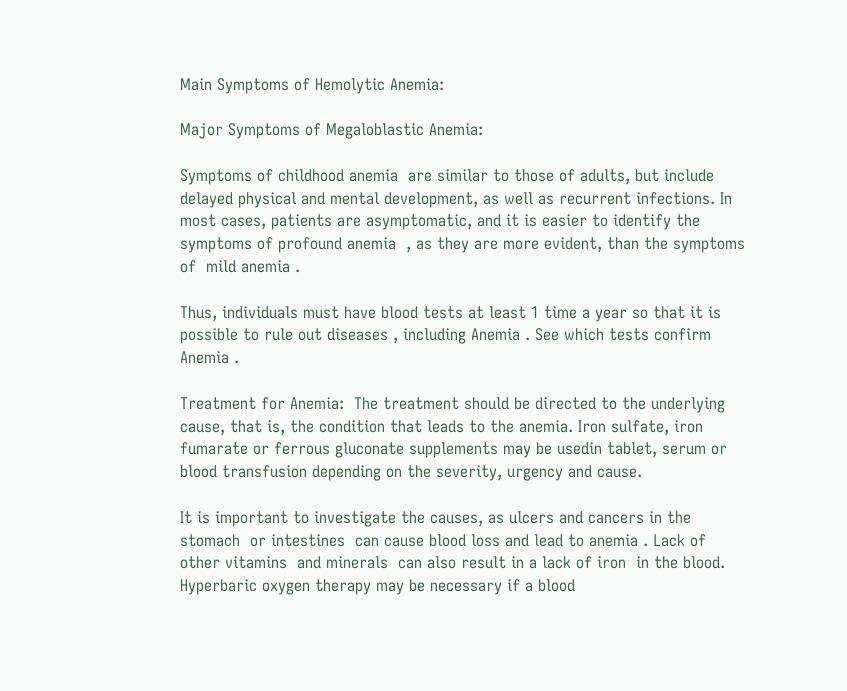Main Symptoms of Hemolytic Anemia:

Major Symptoms of Megaloblastic Anemia:

Symptoms of childhood anemia  are similar to those of adults, but include delayed physical and mental development, as well as recurrent infections. In most cases, patients are asymptomatic, and it is easier to identify the symptoms of profound anemia  , as they are more evident, than the symptoms of  mild anemia .

Thus, individuals must have blood tests at least 1 time a year so that it is possible to rule out diseases , including Anemia . See which tests confirm Anemia .

Treatment for Anemia:  The treatment should be directed to the underlying cause, that is, the condition that leads to the anemia. Iron sulfate, iron fumarate or ferrous gluconate supplements may be usedin tablet, serum or blood transfusion depending on the severity, urgency and cause.

It is important to investigate the causes, as ulcers and cancers in the stomach  or intestines  can cause blood loss and lead to anemia . Lack of other vitamins  and minerals  can also result in a lack of iron  in the blood. Hyperbaric oxygen therapy may be necessary if a blood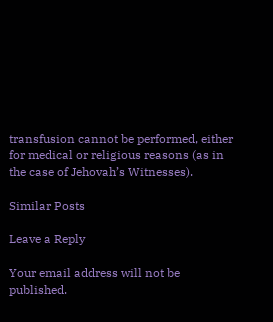transfusion cannot be performed, either for medical or religious reasons (as in the case of Jehovah’s Witnesses).

Similar Posts

Leave a Reply

Your email address will not be published.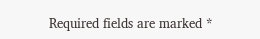Required fields are marked *